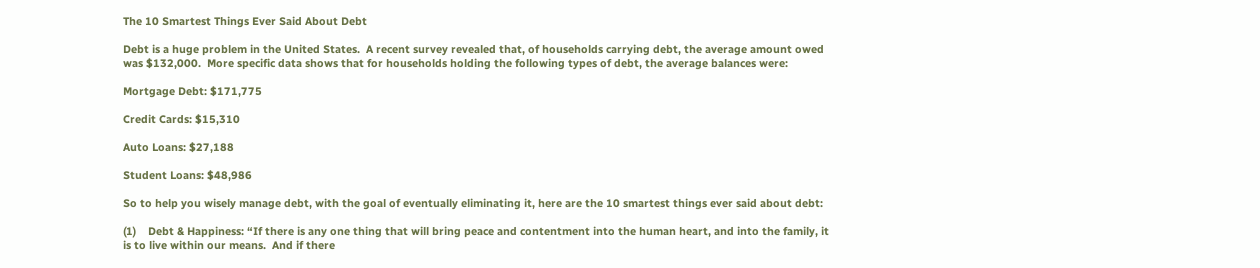The 10 Smartest Things Ever Said About Debt

Debt is a huge problem in the United States.  A recent survey revealed that, of households carrying debt, the average amount owed was $132,000.  More specific data shows that for households holding the following types of debt, the average balances were:

Mortgage Debt: $171,775

Credit Cards: $15,310

Auto Loans: $27,188

Student Loans: $48,986

So to help you wisely manage debt, with the goal of eventually eliminating it, here are the 10 smartest things ever said about debt:

(1)    Debt & Happiness: “If there is any one thing that will bring peace and contentment into the human heart, and into the family, it is to live within our means.  And if there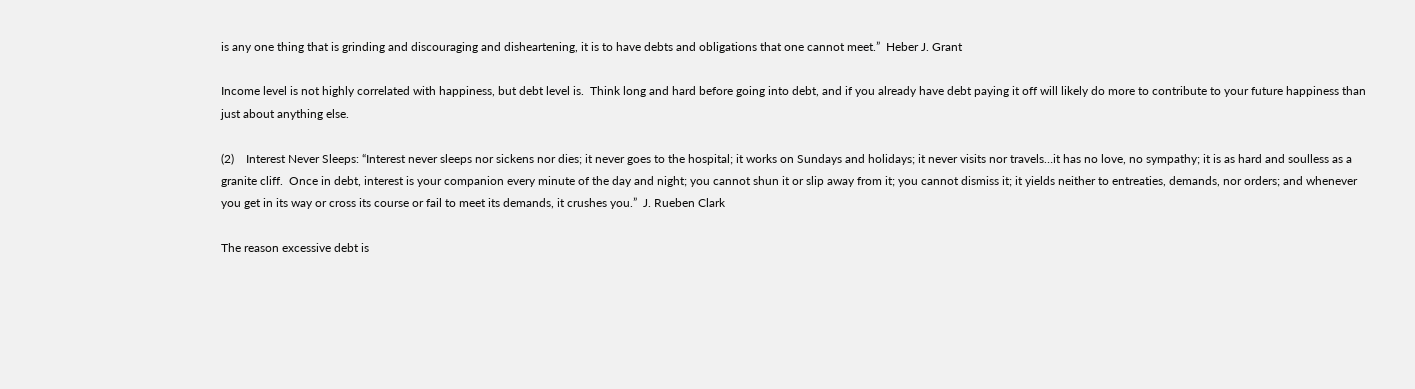is any one thing that is grinding and discouraging and disheartening, it is to have debts and obligations that one cannot meet.”  Heber J. Grant

Income level is not highly correlated with happiness, but debt level is.  Think long and hard before going into debt, and if you already have debt paying it off will likely do more to contribute to your future happiness than just about anything else.

(2)    Interest Never Sleeps: “Interest never sleeps nor sickens nor dies; it never goes to the hospital; it works on Sundays and holidays; it never visits nor travels…it has no love, no sympathy; it is as hard and soulless as a granite cliff.  Once in debt, interest is your companion every minute of the day and night; you cannot shun it or slip away from it; you cannot dismiss it; it yields neither to entreaties, demands, nor orders; and whenever you get in its way or cross its course or fail to meet its demands, it crushes you.”  J. Rueben Clark

The reason excessive debt is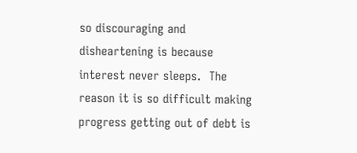so discouraging and disheartening is because interest never sleeps.  The reason it is so difficult making progress getting out of debt is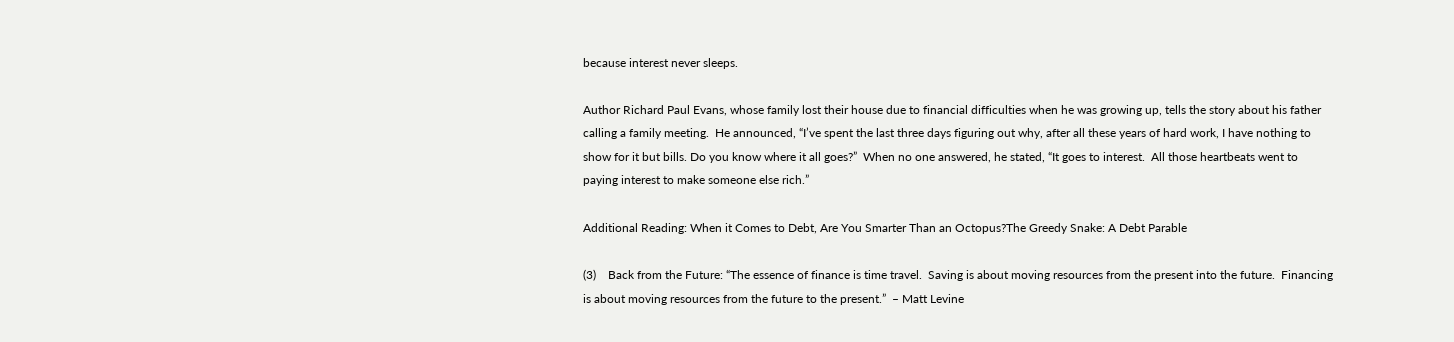because interest never sleeps.

Author Richard Paul Evans, whose family lost their house due to financial difficulties when he was growing up, tells the story about his father calling a family meeting.  He announced, “I’ve spent the last three days figuring out why, after all these years of hard work, I have nothing to show for it but bills. Do you know where it all goes?”  When no one answered, he stated, “It goes to interest.  All those heartbeats went to paying interest to make someone else rich.”

Additional Reading: When it Comes to Debt, Are You Smarter Than an Octopus?The Greedy Snake: A Debt Parable

(3)    Back from the Future: “The essence of finance is time travel.  Saving is about moving resources from the present into the future.  Financing is about moving resources from the future to the present.”  – Matt Levine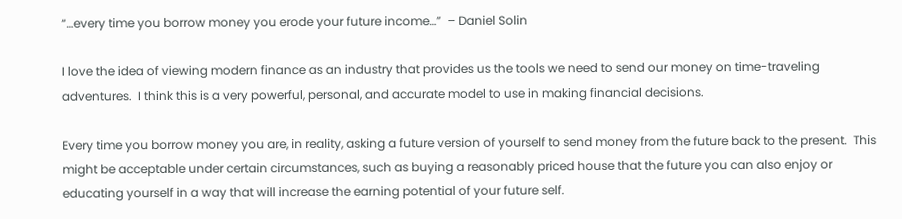“…every time you borrow money you erode your future income…”  – Daniel Solin

I love the idea of viewing modern finance as an industry that provides us the tools we need to send our money on time-traveling adventures.  I think this is a very powerful, personal, and accurate model to use in making financial decisions.

Every time you borrow money you are, in reality, asking a future version of yourself to send money from the future back to the present.  This might be acceptable under certain circumstances, such as buying a reasonably priced house that the future you can also enjoy or educating yourself in a way that will increase the earning potential of your future self.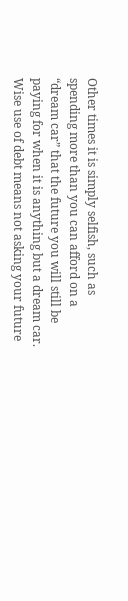Other times it is simply selfish, such as spending more than you can afford on a “dream car” that the future you will still be paying for when it is anything but a dream car.  Wise use of debt means not asking your future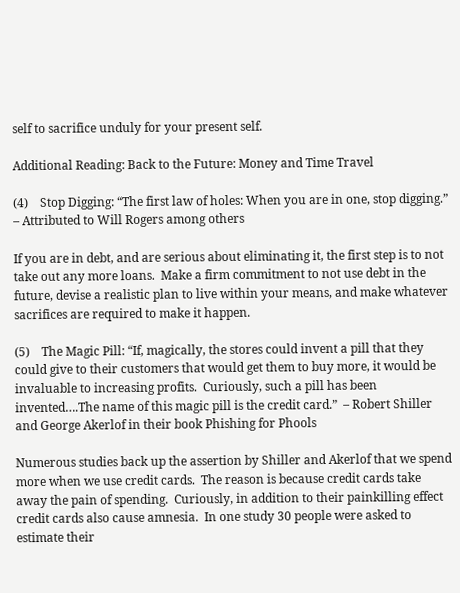self to sacrifice unduly for your present self.

Additional Reading: Back to the Future: Money and Time Travel

(4)    Stop Digging: “The first law of holes: When you are in one, stop digging.”  – Attributed to Will Rogers among others

If you are in debt, and are serious about eliminating it, the first step is to not take out any more loans.  Make a firm commitment to not use debt in the future, devise a realistic plan to live within your means, and make whatever sacrifices are required to make it happen.

(5)    The Magic Pill: “If, magically, the stores could invent a pill that they could give to their customers that would get them to buy more, it would be invaluable to increasing profits.  Curiously, such a pill has been invented….The name of this magic pill is the credit card.”  – Robert Shiller and George Akerlof in their book Phishing for Phools

Numerous studies back up the assertion by Shiller and Akerlof that we spend more when we use credit cards.  The reason is because credit cards take away the pain of spending.  Curiously, in addition to their painkilling effect credit cards also cause amnesia.  In one study 30 people were asked to estimate their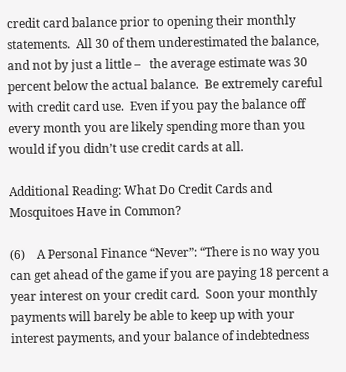credit card balance prior to opening their monthly statements.  All 30 of them underestimated the balance, and not by just a little –   the average estimate was 30 percent below the actual balance.  Be extremely careful with credit card use.  Even if you pay the balance off every month you are likely spending more than you would if you didn’t use credit cards at all.

Additional Reading: What Do Credit Cards and Mosquitoes Have in Common?

(6)    A Personal Finance “Never”: “There is no way you can get ahead of the game if you are paying 18 percent a year interest on your credit card.  Soon your monthly payments will barely be able to keep up with your interest payments, and your balance of indebtedness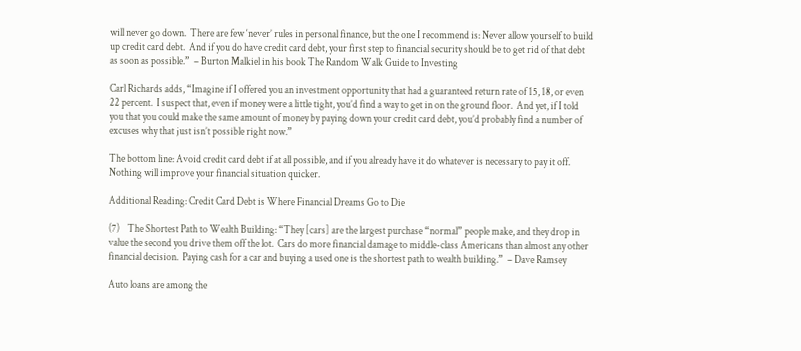will never go down.  There are few ‘never’ rules in personal finance, but the one I recommend is: Never allow yourself to build up credit card debt.  And if you do have credit card debt, your first step to financial security should be to get rid of that debt as soon as possible.”  – Burton Malkiel in his book The Random Walk Guide to Investing

Carl Richards adds, “Imagine if I offered you an investment opportunity that had a guaranteed return rate of 15, 18, or even 22 percent.  I suspect that, even if money were a little tight, you’d find a way to get in on the ground floor.  And yet, if I told you that you could make the same amount of money by paying down your credit card debt, you’d probably find a number of excuses why that just isn’t possible right now.”

The bottom line: Avoid credit card debt if at all possible, and if you already have it do whatever is necessary to pay it off.  Nothing will improve your financial situation quicker.

Additional Reading: Credit Card Debt is Where Financial Dreams Go to Die

(7)    The Shortest Path to Wealth Building: “They [cars] are the largest purchase “normal” people make, and they drop in value the second you drive them off the lot.  Cars do more financial damage to middle-class Americans than almost any other financial decision.  Paying cash for a car and buying a used one is the shortest path to wealth building.”  – Dave Ramsey

Auto loans are among the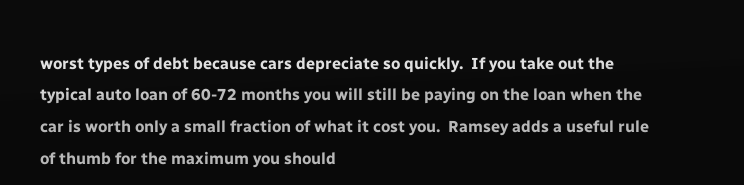worst types of debt because cars depreciate so quickly.  If you take out the typical auto loan of 60-72 months you will still be paying on the loan when the car is worth only a small fraction of what it cost you.  Ramsey adds a useful rule of thumb for the maximum you should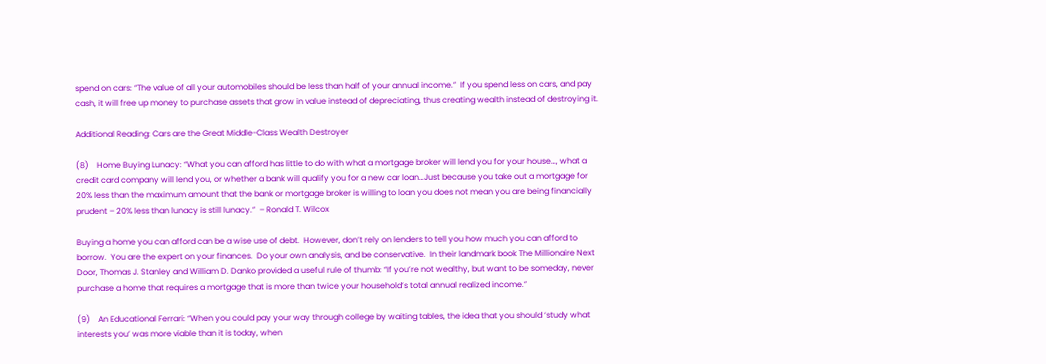spend on cars: “The value of all your automobiles should be less than half of your annual income.”  If you spend less on cars, and pay cash, it will free up money to purchase assets that grow in value instead of depreciating, thus creating wealth instead of destroying it.

Additional Reading: Cars are the Great Middle-Class Wealth Destroyer

(8)    Home Buying Lunacy: “What you can afford has little to do with what a mortgage broker will lend you for your house…, what a credit card company will lend you, or whether a bank will qualify you for a new car loan…Just because you take out a mortgage for 20% less than the maximum amount that the bank or mortgage broker is willing to loan you does not mean you are being financially prudent – 20% less than lunacy is still lunacy.”  – Ronald T. Wilcox

Buying a home you can afford can be a wise use of debt.  However, don’t rely on lenders to tell you how much you can afford to borrow.  You are the expert on your finances.  Do your own analysis, and be conservative.  In their landmark book The Millionaire Next Door, Thomas J. Stanley and William D. Danko provided a useful rule of thumb: “If you’re not wealthy, but want to be someday, never purchase a home that requires a mortgage that is more than twice your household’s total annual realized income.”

(9)    An Educational Ferrari: “When you could pay your way through college by waiting tables, the idea that you should ‘study what interests you’ was more viable than it is today, when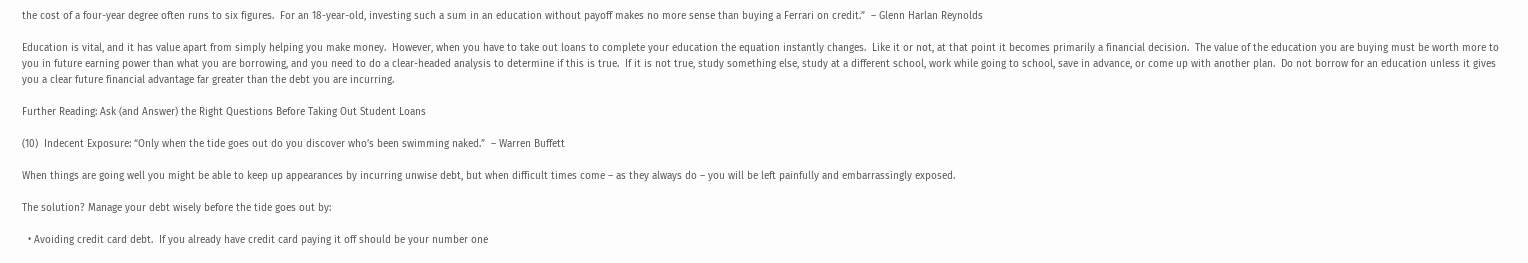the cost of a four-year degree often runs to six figures.  For an 18-year-old, investing such a sum in an education without payoff makes no more sense than buying a Ferrari on credit.”  – Glenn Harlan Reynolds

Education is vital, and it has value apart from simply helping you make money.  However, when you have to take out loans to complete your education the equation instantly changes.  Like it or not, at that point it becomes primarily a financial decision.  The value of the education you are buying must be worth more to you in future earning power than what you are borrowing, and you need to do a clear-headed analysis to determine if this is true.  If it is not true, study something else, study at a different school, work while going to school, save in advance, or come up with another plan.  Do not borrow for an education unless it gives you a clear future financial advantage far greater than the debt you are incurring.

Further Reading: Ask (and Answer) the Right Questions Before Taking Out Student Loans

(10)  Indecent Exposure: “Only when the tide goes out do you discover who’s been swimming naked.”  – Warren Buffett

When things are going well you might be able to keep up appearances by incurring unwise debt, but when difficult times come – as they always do – you will be left painfully and embarrassingly exposed.

The solution? Manage your debt wisely before the tide goes out by:

  • Avoiding credit card debt.  If you already have credit card paying it off should be your number one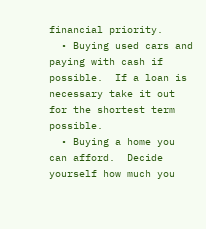financial priority.
  • Buying used cars and paying with cash if possible.  If a loan is necessary take it out for the shortest term possible.
  • Buying a home you can afford.  Decide yourself how much you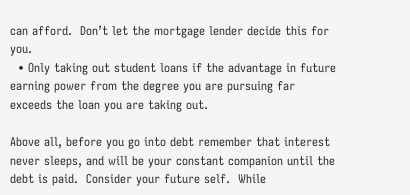can afford.  Don’t let the mortgage lender decide this for you.
  • Only taking out student loans if the advantage in future earning power from the degree you are pursuing far exceeds the loan you are taking out.

Above all, before you go into debt remember that interest never sleeps, and will be your constant companion until the debt is paid.  Consider your future self.  While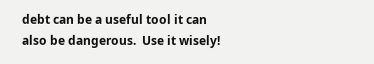debt can be a useful tool it can also be dangerous.  Use it wisely!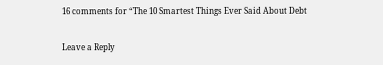16 comments for “The 10 Smartest Things Ever Said About Debt

Leave a Reply